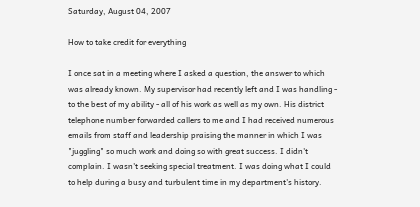Saturday, August 04, 2007

How to take credit for everything

I once sat in a meeting where I asked a question, the answer to which was already known. My supervisor had recently left and I was handling - to the best of my ability - all of his work as well as my own. His district telephone number forwarded callers to me and I had received numerous emails from staff and leadership praising the manner in which I was "juggling" so much work and doing so with great success. I didn't complain. I wasn't seeking special treatment. I was doing what I could to help during a busy and turbulent time in my department's history.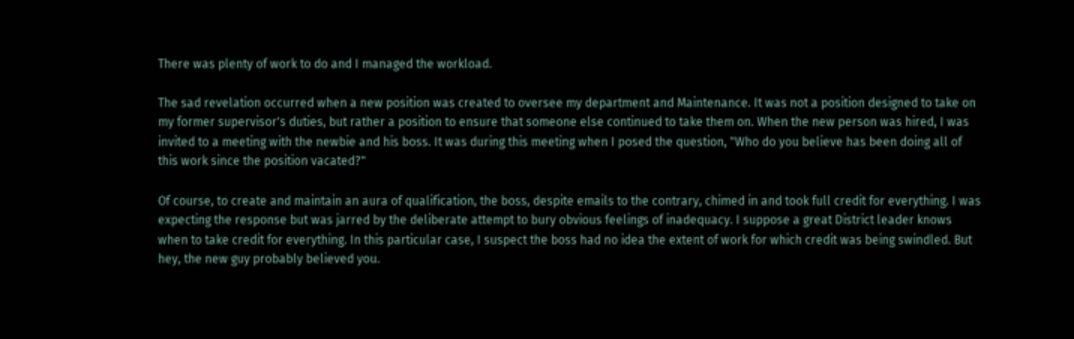There was plenty of work to do and I managed the workload.

The sad revelation occurred when a new position was created to oversee my department and Maintenance. It was not a position designed to take on my former supervisor's duties, but rather a position to ensure that someone else continued to take them on. When the new person was hired, I was invited to a meeting with the newbie and his boss. It was during this meeting when I posed the question, "Who do you believe has been doing all of this work since the position vacated?"

Of course, to create and maintain an aura of qualification, the boss, despite emails to the contrary, chimed in and took full credit for everything. I was expecting the response but was jarred by the deliberate attempt to bury obvious feelings of inadequacy. I suppose a great District leader knows when to take credit for everything. In this particular case, I suspect the boss had no idea the extent of work for which credit was being swindled. But hey, the new guy probably believed you.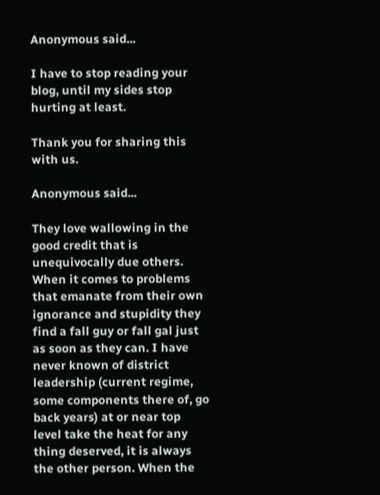Anonymous said...

I have to stop reading your blog, until my sides stop hurting at least.

Thank you for sharing this with us.

Anonymous said...

They love wallowing in the good credit that is unequivocally due others. When it comes to problems that emanate from their own ignorance and stupidity they find a fall guy or fall gal just as soon as they can. I have never known of district leadership (current regime, some components there of, go back years) at or near top level take the heat for any thing deserved, it is always the other person. When the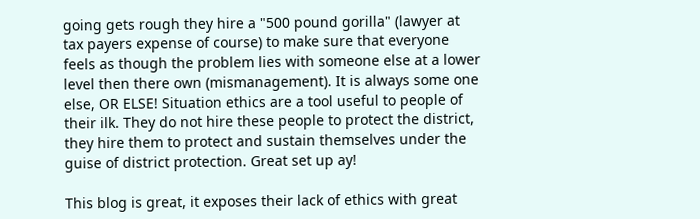going gets rough they hire a "500 pound gorilla" (lawyer at tax payers expense of course) to make sure that everyone feels as though the problem lies with someone else at a lower level then there own (mismanagement). It is always some one else, OR ELSE! Situation ethics are a tool useful to people of their ilk. They do not hire these people to protect the district, they hire them to protect and sustain themselves under the guise of district protection. Great set up ay!

This blog is great, it exposes their lack of ethics with great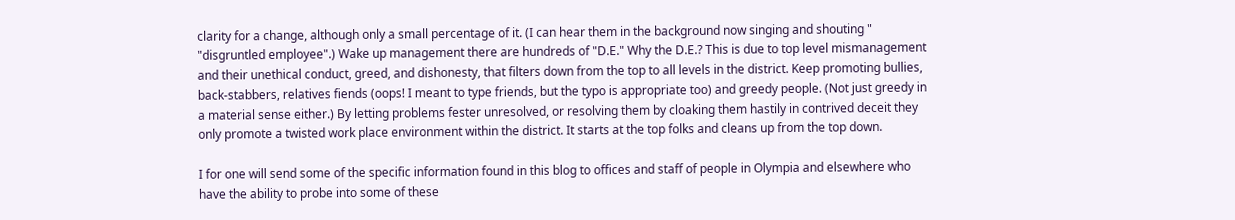clarity for a change, although only a small percentage of it. (I can hear them in the background now singing and shouting " "disgruntled employee".) Wake up management there are hundreds of "D.E." Why the D.E.? This is due to top level mismanagement and their unethical conduct, greed, and dishonesty, that filters down from the top to all levels in the district. Keep promoting bullies, back-stabbers, relatives fiends (oops! I meant to type friends, but the typo is appropriate too) and greedy people. (Not just greedy in a material sense either.) By letting problems fester unresolved, or resolving them by cloaking them hastily in contrived deceit they only promote a twisted work place environment within the district. It starts at the top folks and cleans up from the top down.

I for one will send some of the specific information found in this blog to offices and staff of people in Olympia and elsewhere who have the ability to probe into some of these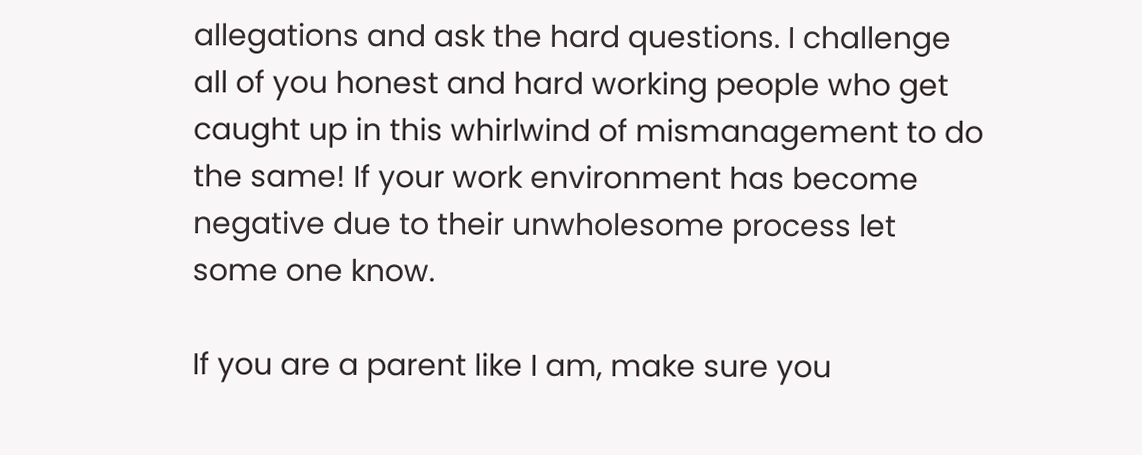allegations and ask the hard questions. I challenge all of you honest and hard working people who get caught up in this whirlwind of mismanagement to do the same! If your work environment has become negative due to their unwholesome process let some one know.

If you are a parent like I am, make sure you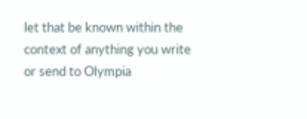let that be known within the context of anything you write or send to Olympia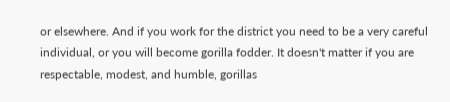or elsewhere. And if you work for the district you need to be a very careful individual, or you will become gorilla fodder. It doesn't matter if you are respectable, modest, and humble, gorillas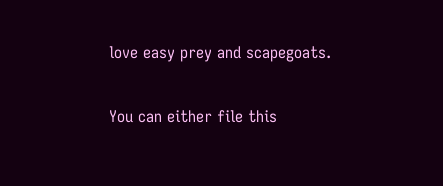love easy prey and scapegoats.

You can either file this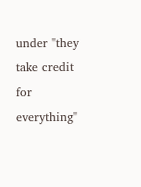under "they take credit for everything"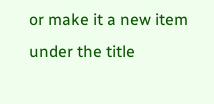or make it a new item under the title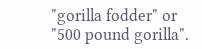"gorilla fodder" or "500 pound gorilla".